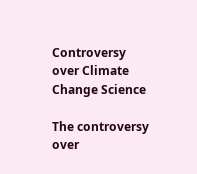Controversy over Climate Change Science

The controversy over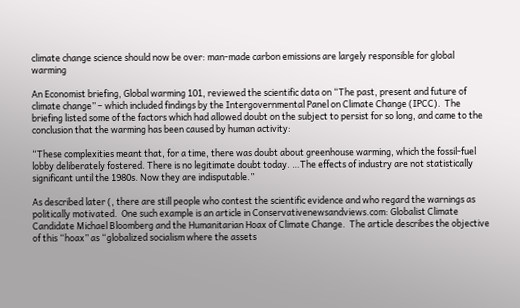climate change science should now be over: man-made carbon emissions are largely responsible for global warming

An Economist briefing, Global warming 101, reviewed the scientific data on “The past, present and future of climate change” – which included findings by the Intergovernmental Panel on Climate Change (IPCC).  The briefing listed some of the factors which had allowed doubt on the subject to persist for so long, and came to the conclusion that the warming has been caused by human activity:

“These complexities meant that, for a time, there was doubt about greenhouse warming, which the fossil-fuel lobby deliberately fostered. There is no legitimate doubt today. …The effects of industry are not statistically significant until the 1980s. Now they are indisputable.”

As described later (, there are still people who contest the scientific evidence and who regard the warnings as politically motivated.  One such example is an article in Conservativenewsandviews.com: Globalist Climate Candidate Michael Bloomberg and the Humanitarian Hoax of Climate Change.  The article describes the objective of this “hoax” as “globalized socialism where the assets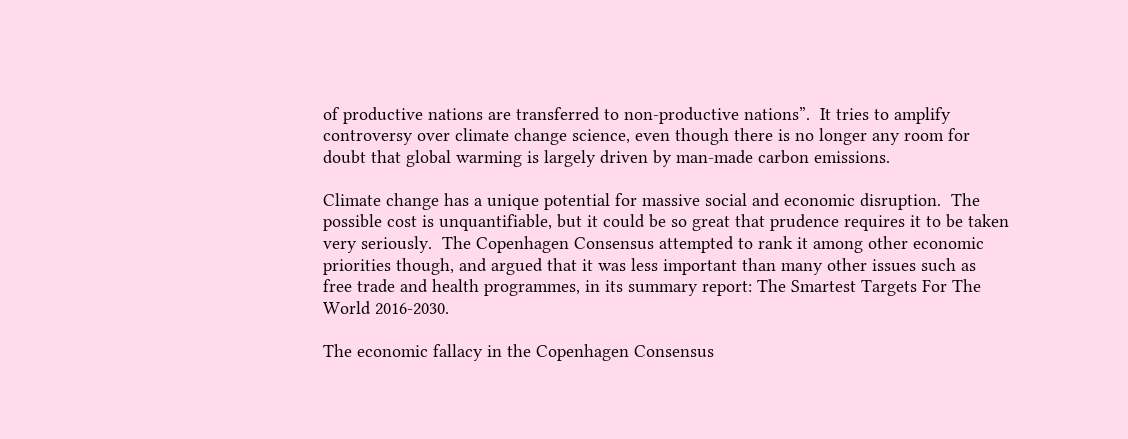of productive nations are transferred to non-productive nations”.  It tries to amplify controversy over climate change science, even though there is no longer any room for doubt that global warming is largely driven by man-made carbon emissions.

Climate change has a unique potential for massive social and economic disruption.  The possible cost is unquantifiable, but it could be so great that prudence requires it to be taken very seriously.  The Copenhagen Consensus attempted to rank it among other economic priorities though, and argued that it was less important than many other issues such as free trade and health programmes, in its summary report: The Smartest Targets For The World 2016-2030.

The economic fallacy in the Copenhagen Consensus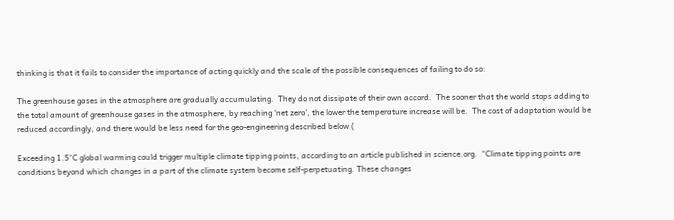thinking is that it fails to consider the importance of acting quickly and the scale of the possible consequences of failing to do so:

The greenhouse gases in the atmosphere are gradually accumulating.  They do not dissipate of their own accord.  The sooner that the world stops adding to the total amount of greenhouse gases in the atmosphere, by reaching ‘net zero’, the lower the temperature increase will be.  The cost of adaptation would be reduced accordingly, and there would be less need for the geo-engineering described below (

Exceeding 1.5°C global warming could trigger multiple climate tipping points, according to an article published in science.org.  “Climate tipping points are conditions beyond which changes in a part of the climate system become self-perpetuating. These changes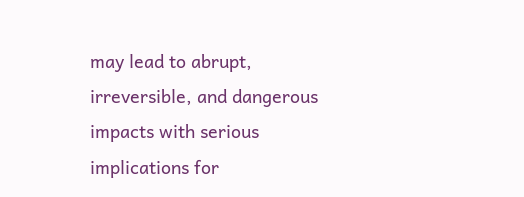may lead to abrupt, irreversible, and dangerous impacts with serious implications for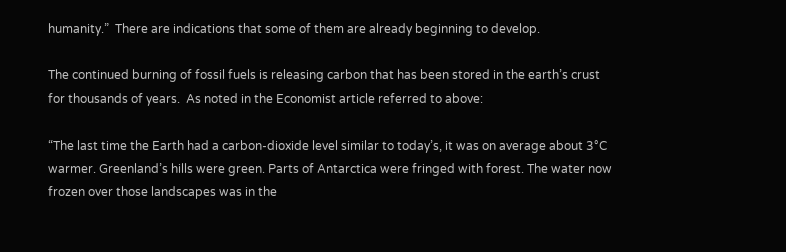humanity.”  There are indications that some of them are already beginning to develop.

The continued burning of fossil fuels is releasing carbon that has been stored in the earth’s crust for thousands of years.  As noted in the Economist article referred to above:

“The last time the Earth had a carbon-dioxide level similar to today’s, it was on average about 3°C warmer. Greenland’s hills were green. Parts of Antarctica were fringed with forest. The water now frozen over those landscapes was in the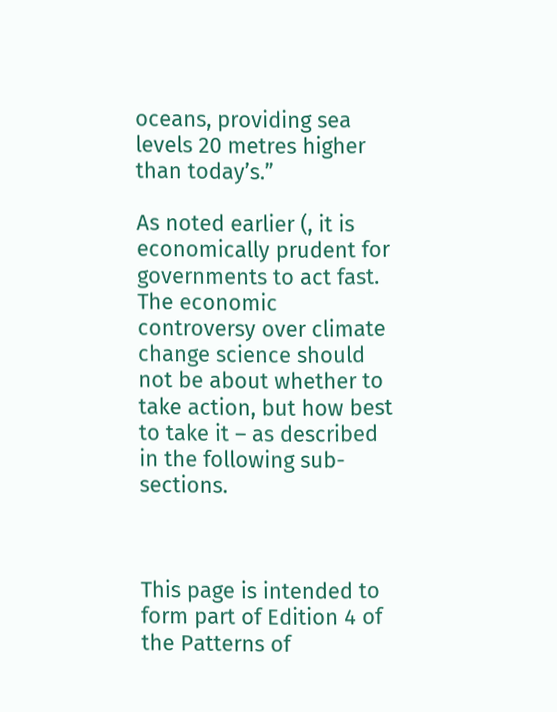oceans, providing sea levels 20 metres higher than today’s.”

As noted earlier (, it is economically prudent for governments to act fast.  The economic controversy over climate change science should not be about whether to take action, but how best to take it – as described in the following sub-sections.



This page is intended to form part of Edition 4 of the Patterns of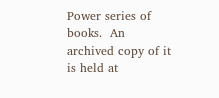Power series of books.  An archived copy of it is held at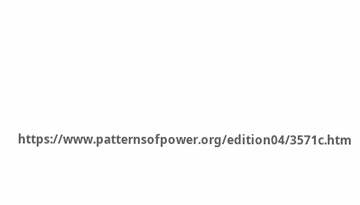https://www.patternsofpower.org/edition04/3571c.htm